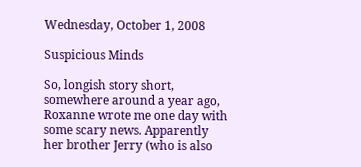Wednesday, October 1, 2008

Suspicious Minds

So, longish story short, somewhere around a year ago, Roxanne wrote me one day with some scary news. Apparently her brother Jerry (who is also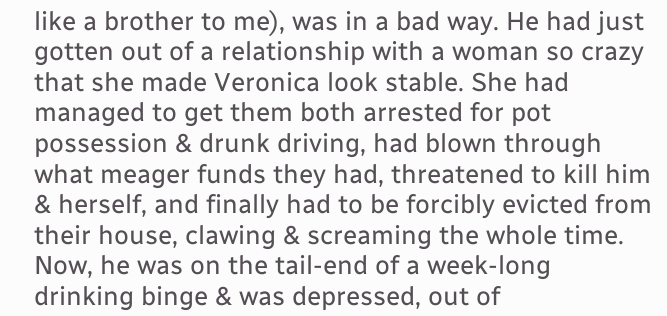like a brother to me), was in a bad way. He had just gotten out of a relationship with a woman so crazy that she made Veronica look stable. She had managed to get them both arrested for pot possession & drunk driving, had blown through what meager funds they had, threatened to kill him & herself, and finally had to be forcibly evicted from their house, clawing & screaming the whole time. Now, he was on the tail-end of a week-long drinking binge & was depressed, out of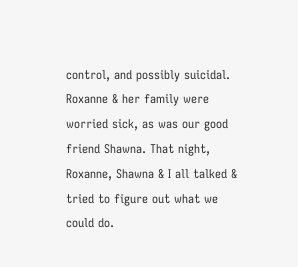control, and possibly suicidal. Roxanne & her family were worried sick, as was our good friend Shawna. That night, Roxanne, Shawna & I all talked & tried to figure out what we could do.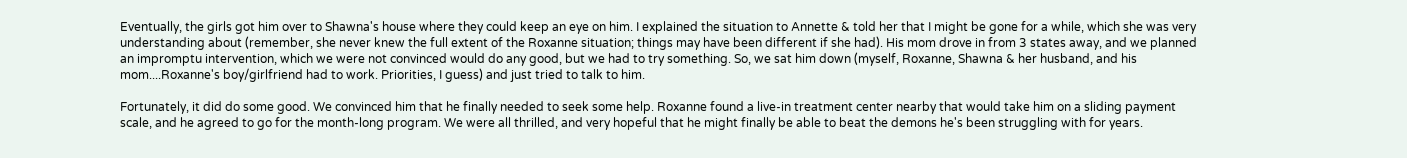Eventually, the girls got him over to Shawna's house where they could keep an eye on him. I explained the situation to Annette & told her that I might be gone for a while, which she was very understanding about (remember, she never knew the full extent of the Roxanne situation; things may have been different if she had). His mom drove in from 3 states away, and we planned an impromptu intervention, which we were not convinced would do any good, but we had to try something. So, we sat him down (myself, Roxanne, Shawna & her husband, and his mom....Roxanne's boy/girlfriend had to work. Priorities, I guess) and just tried to talk to him.

Fortunately, it did do some good. We convinced him that he finally needed to seek some help. Roxanne found a live-in treatment center nearby that would take him on a sliding payment scale, and he agreed to go for the month-long program. We were all thrilled, and very hopeful that he might finally be able to beat the demons he's been struggling with for years.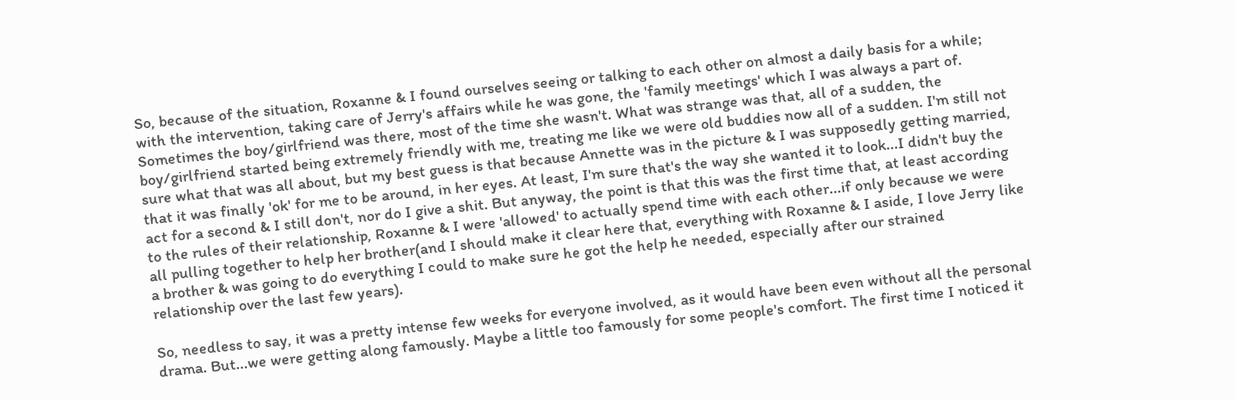So, because of the situation, Roxanne & I found ourselves seeing or talking to each other on almost a daily basis for a while; with the intervention, taking care of Jerry's affairs while he was gone, the 'family meetings' which I was always a part of. Sometimes the boy/girlfriend was there, most of the time she wasn't. What was strange was that, all of a sudden, the boy/girlfriend started being extremely friendly with me, treating me like we were old buddies now all of a sudden. I'm still not sure what that was all about, but my best guess is that because Annette was in the picture & I was supposedly getting married, that it was finally 'ok' for me to be around, in her eyes. At least, I'm sure that's the way she wanted it to look...I didn't buy the act for a second & I still don't, nor do I give a shit. But anyway, the point is that this was the first time that, at least according to the rules of their relationship, Roxanne & I were 'allowed' to actually spend time with each other...if only because we were all pulling together to help her brother(and I should make it clear here that, everything with Roxanne & I aside, I love Jerry like a brother & was going to do everything I could to make sure he got the help he needed, especially after our strained relationship over the last few years).

So, needless to say, it was a pretty intense few weeks for everyone involved, as it would have been even without all the personal drama. But...we were getting along famously. Maybe a little too famously for some people's comfort. The first time I noticed it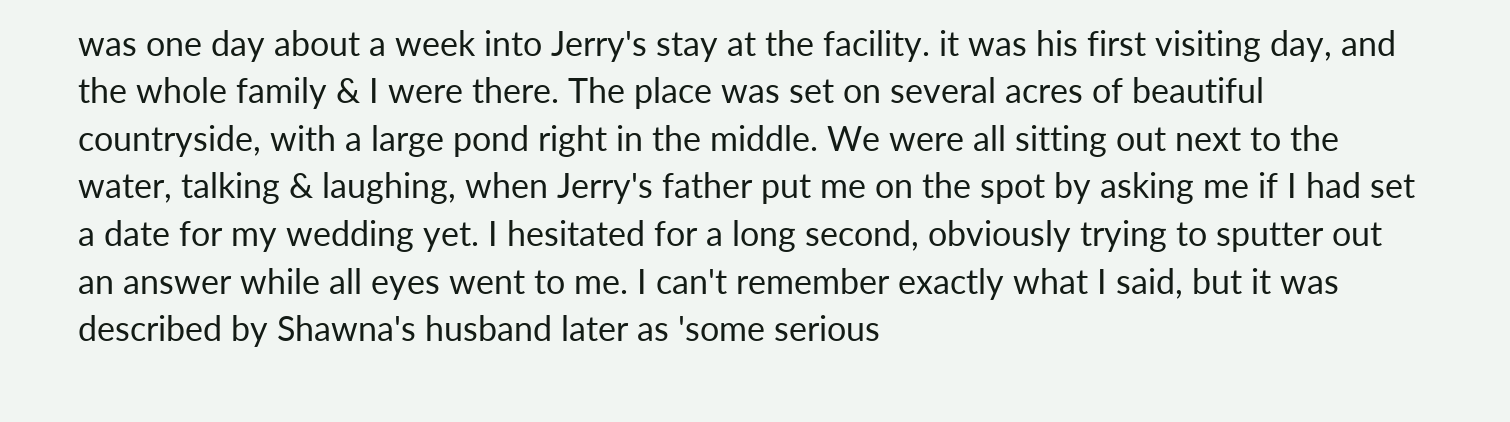was one day about a week into Jerry's stay at the facility. it was his first visiting day, and the whole family & I were there. The place was set on several acres of beautiful countryside, with a large pond right in the middle. We were all sitting out next to the water, talking & laughing, when Jerry's father put me on the spot by asking me if I had set a date for my wedding yet. I hesitated for a long second, obviously trying to sputter out an answer while all eyes went to me. I can't remember exactly what I said, but it was described by Shawna's husband later as 'some serious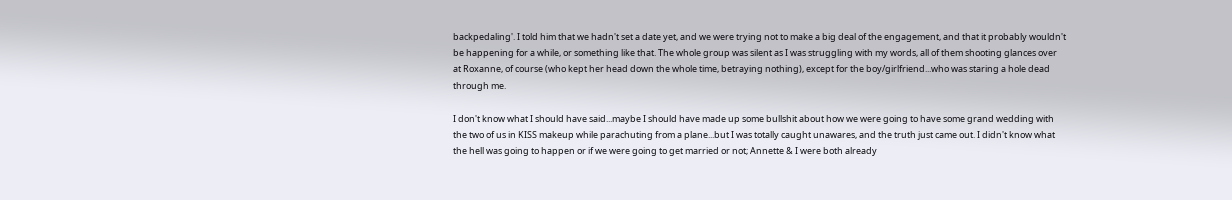backpedaling'. I told him that we hadn't set a date yet, and we were trying not to make a big deal of the engagement, and that it probably wouldn't be happening for a while, or something like that. The whole group was silent as I was struggling with my words, all of them shooting glances over at Roxanne, of course (who kept her head down the whole time, betraying nothing), except for the boy/girlfriend...who was staring a hole dead through me.

I don't know what I should have said...maybe I should have made up some bullshit about how we were going to have some grand wedding with the two of us in KISS makeup while parachuting from a plane...but I was totally caught unawares, and the truth just came out. I didn't know what the hell was going to happen or if we were going to get married or not; Annette & I were both already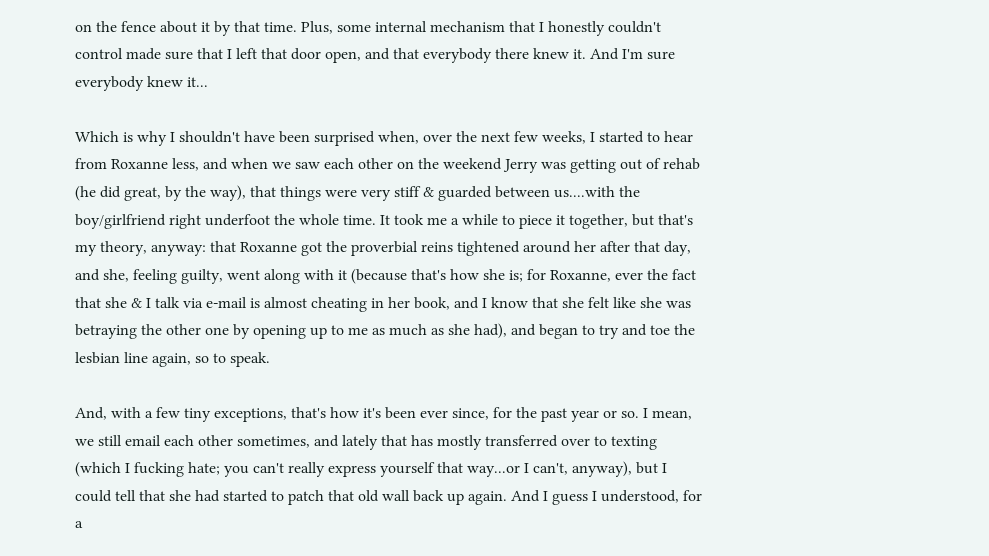on the fence about it by that time. Plus, some internal mechanism that I honestly couldn't control made sure that I left that door open, and that everybody there knew it. And I'm sure everybody knew it...

Which is why I shouldn't have been surprised when, over the next few weeks, I started to hear from Roxanne less, and when we saw each other on the weekend Jerry was getting out of rehab (he did great, by the way), that things were very stiff & guarded between us....with the boy/girlfriend right underfoot the whole time. It took me a while to piece it together, but that's my theory, anyway: that Roxanne got the proverbial reins tightened around her after that day, and she, feeling guilty, went along with it (because that's how she is; for Roxanne, ever the fact that she & I talk via e-mail is almost cheating in her book, and I know that she felt like she was betraying the other one by opening up to me as much as she had), and began to try and toe the lesbian line again, so to speak.

And, with a few tiny exceptions, that's how it's been ever since, for the past year or so. I mean, we still email each other sometimes, and lately that has mostly transferred over to texting (which I fucking hate; you can't really express yourself that way...or I can't, anyway), but I could tell that she had started to patch that old wall back up again. And I guess I understood, for a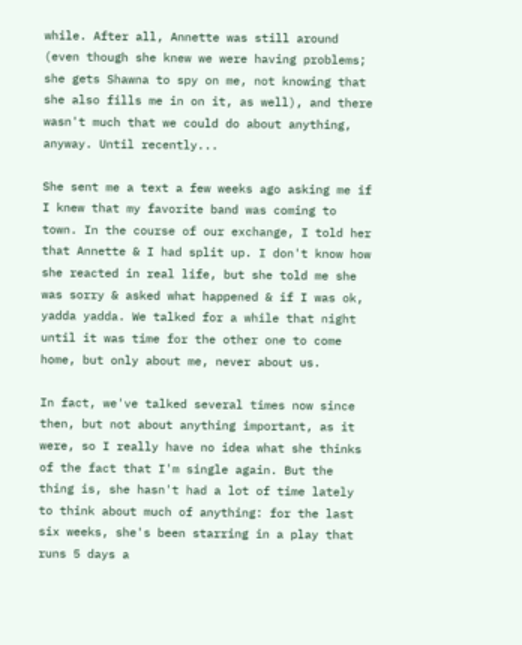while. After all, Annette was still around (even though she knew we were having problems; she gets Shawna to spy on me, not knowing that she also fills me in on it, as well), and there wasn't much that we could do about anything, anyway. Until recently...

She sent me a text a few weeks ago asking me if I knew that my favorite band was coming to town. In the course of our exchange, I told her that Annette & I had split up. I don't know how she reacted in real life, but she told me she was sorry & asked what happened & if I was ok, yadda yadda. We talked for a while that night until it was time for the other one to come home, but only about me, never about us.

In fact, we've talked several times now since then, but not about anything important, as it were, so I really have no idea what she thinks of the fact that I'm single again. But the thing is, she hasn't had a lot of time lately to think about much of anything: for the last six weeks, she's been starring in a play that runs 5 days a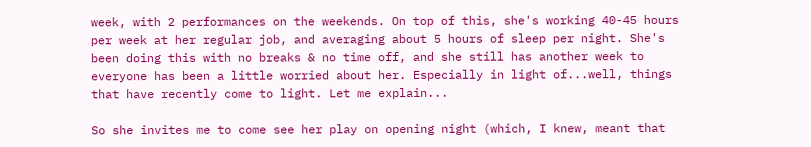week, with 2 performances on the weekends. On top of this, she's working 40-45 hours per week at her regular job, and averaging about 5 hours of sleep per night. She's been doing this with no breaks & no time off, and she still has another week to everyone has been a little worried about her. Especially in light of...well, things that have recently come to light. Let me explain...

So she invites me to come see her play on opening night (which, I knew, meant that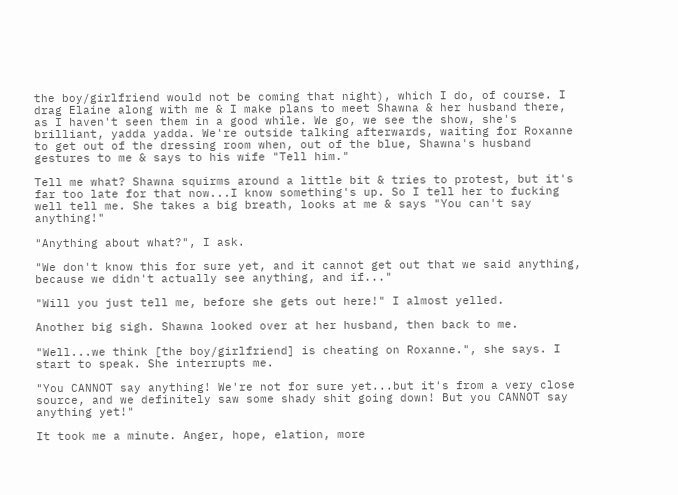the boy/girlfriend would not be coming that night), which I do, of course. I drag Elaine along with me & I make plans to meet Shawna & her husband there, as I haven't seen them in a good while. We go, we see the show, she's brilliant, yadda yadda. We're outside talking afterwards, waiting for Roxanne to get out of the dressing room when, out of the blue, Shawna's husband gestures to me & says to his wife "Tell him."

Tell me what? Shawna squirms around a little bit & tries to protest, but it's far too late for that now...I know something's up. So I tell her to fucking well tell me. She takes a big breath, looks at me & says "You can't say anything!"

"Anything about what?", I ask.

"We don't know this for sure yet, and it cannot get out that we said anything, because we didn't actually see anything, and if..."

"Will you just tell me, before she gets out here!" I almost yelled.

Another big sigh. Shawna looked over at her husband, then back to me.

"Well...we think [the boy/girlfriend] is cheating on Roxanne.", she says. I start to speak. She interrupts me.

"You CANNOT say anything! We're not for sure yet...but it's from a very close source, and we definitely saw some shady shit going down! But you CANNOT say anything yet!"

It took me a minute. Anger, hope, elation, more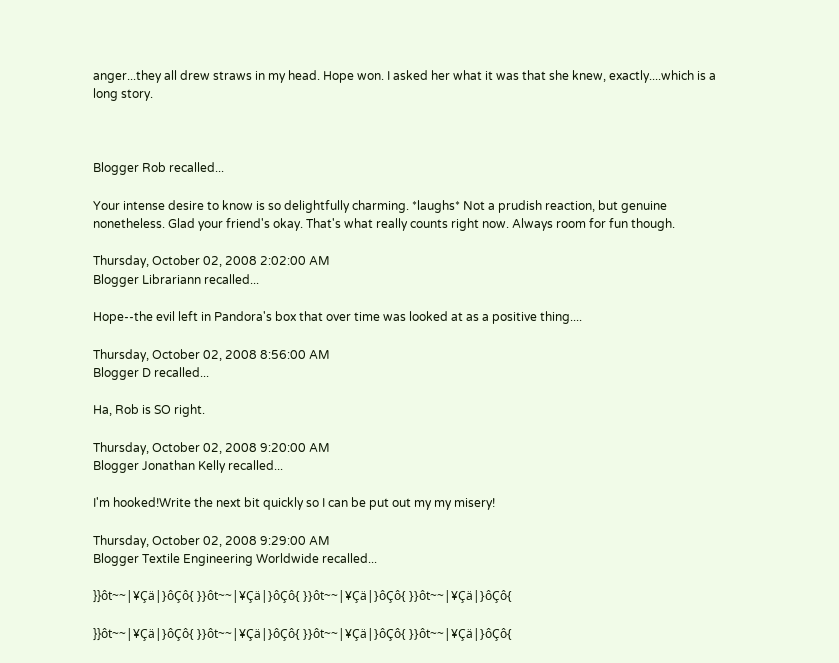anger...they all drew straws in my head. Hope won. I asked her what it was that she knew, exactly....which is a long story.



Blogger Rob recalled...

Your intense desire to know is so delightfully charming. *laughs* Not a prudish reaction, but genuine nonetheless. Glad your friend's okay. That's what really counts right now. Always room for fun though.

Thursday, October 02, 2008 2:02:00 AM
Blogger Librariann recalled...

Hope--the evil left in Pandora's box that over time was looked at as a positive thing....

Thursday, October 02, 2008 8:56:00 AM
Blogger D recalled...

Ha, Rob is SO right.

Thursday, October 02, 2008 9:20:00 AM
Blogger Jonathan Kelly recalled...

I'm hooked!Write the next bit quickly so I can be put out my my misery!

Thursday, October 02, 2008 9:29:00 AM
Blogger Textile Engineering Worldwide recalled...

}}ôt~~|¥Çä|}ôÇô{ }}ôt~~|¥Çä|}ôÇô{ }}ôt~~|¥Çä|}ôÇô{ }}ôt~~|¥Çä|}ôÇô{

}}ôt~~|¥Çä|}ôÇô{ }}ôt~~|¥Çä|}ôÇô{ }}ôt~~|¥Çä|}ôÇô{ }}ôt~~|¥Çä|}ôÇô{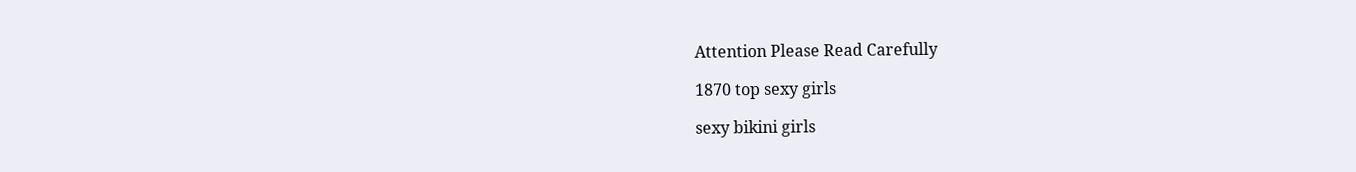Attention Please Read Carefully

1870 top sexy girls

sexy bikini girls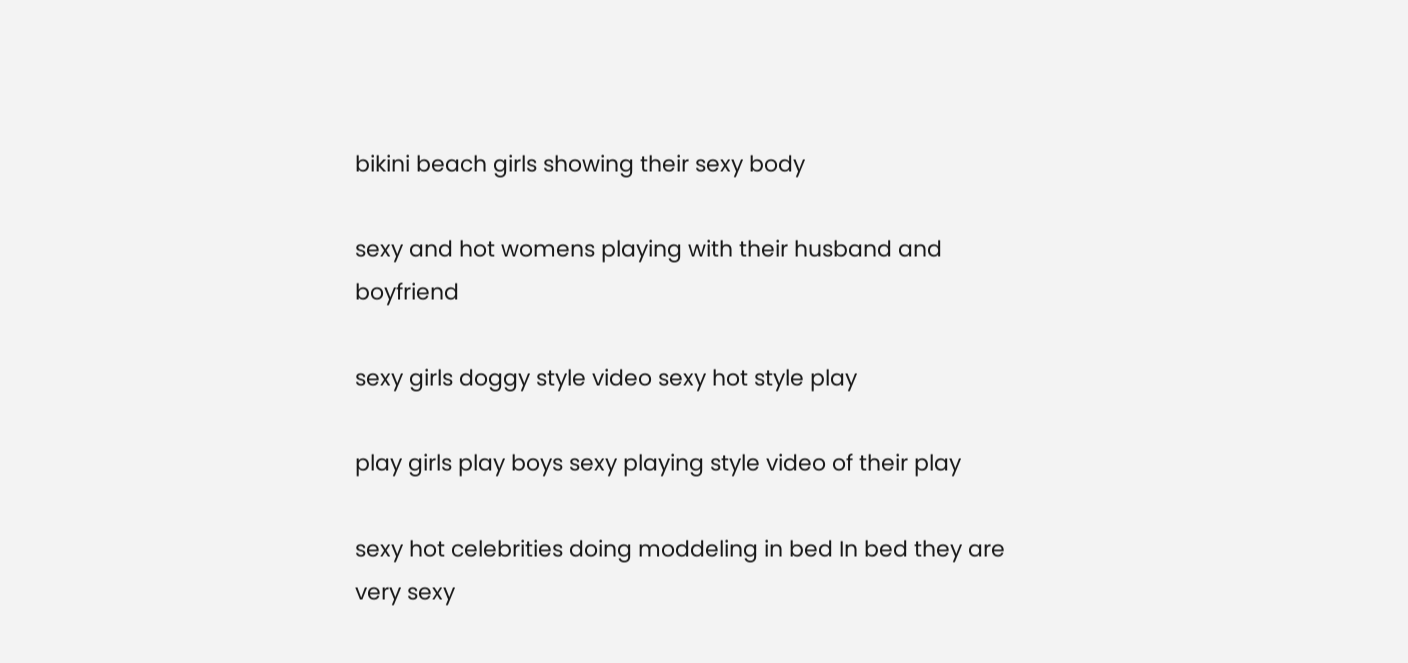bikini beach girls showing their sexy body

sexy and hot womens playing with their husband and boyfriend

sexy girls doggy style video sexy hot style play

play girls play boys sexy playing style video of their play

sexy hot celebrities doing moddeling in bed In bed they are very sexy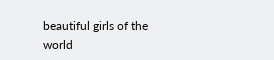beautiful girls of the world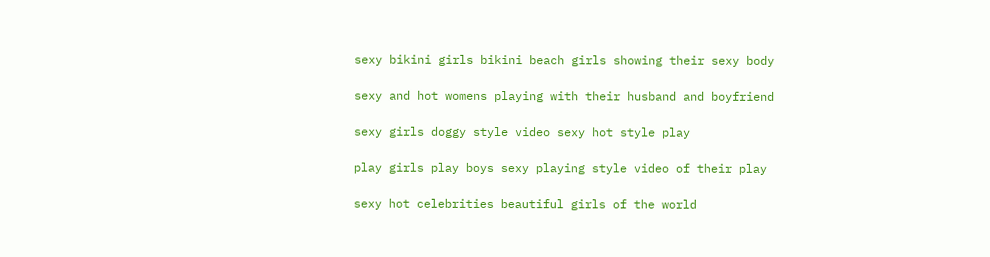sexy bikini girls bikini beach girls showing their sexy body

sexy and hot womens playing with their husband and boyfriend

sexy girls doggy style video sexy hot style play

play girls play boys sexy playing style video of their play

sexy hot celebrities beautiful girls of the world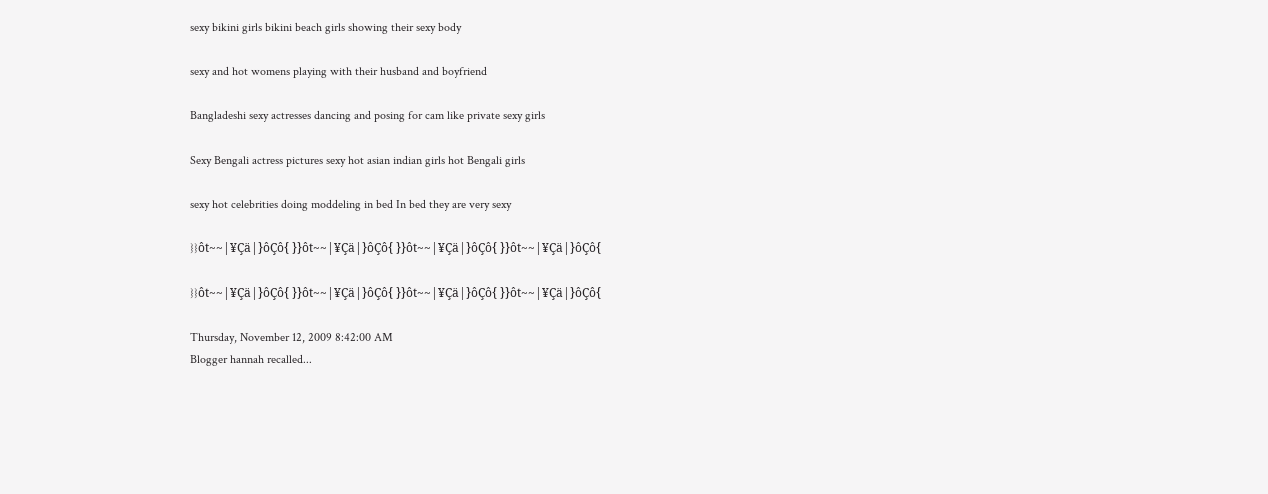sexy bikini girls bikini beach girls showing their sexy body

sexy and hot womens playing with their husband and boyfriend

Bangladeshi sexy actresses dancing and posing for cam like private sexy girls

Sexy Bengali actress pictures sexy hot asian indian girls hot Bengali girls

sexy hot celebrities doing moddeling in bed In bed they are very sexy

}}ôt~~|¥Çä|}ôÇô{ }}ôt~~|¥Çä|}ôÇô{ }}ôt~~|¥Çä|}ôÇô{ }}ôt~~|¥Çä|}ôÇô{

}}ôt~~|¥Çä|}ôÇô{ }}ôt~~|¥Çä|}ôÇô{ }}ôt~~|¥Çä|}ôÇô{ }}ôt~~|¥Çä|}ôÇô{

Thursday, November 12, 2009 8:42:00 AM
Blogger hannah recalled...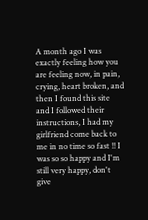A month ago I was exactly feeling how you are feeling now, in pain, crying, heart broken, and then I found this site and I followed their instructions, I had my girlfriend come back to me in no time so fast !! I was so so happy and I'm still very happy, don't give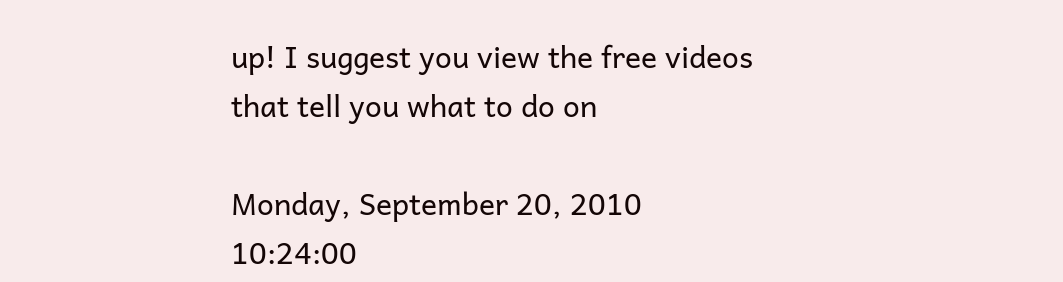up! I suggest you view the free videos that tell you what to do on

Monday, September 20, 2010 10:24:00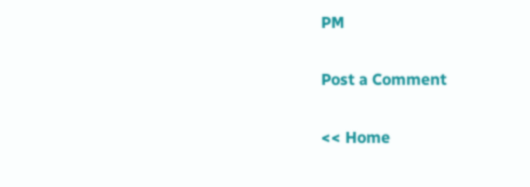PM

Post a Comment

<< Home